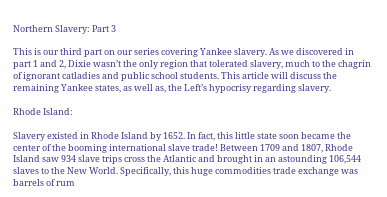Northern Slavery: Part 3

This is our third part on our series covering Yankee slavery. As we discovered in part 1 and 2, Dixie wasn’t the only region that tolerated slavery, much to the chagrin of ignorant catladies and public school students. This article will discuss the remaining Yankee states, as well as, the Left’s hypocrisy regarding slavery.

Rhode Island:

Slavery existed in Rhode Island by 1652. In fact, this little state soon became the center of the booming international slave trade! Between 1709 and 1807, Rhode Island saw 934 slave trips cross the Atlantic and brought in an astounding 106,544 slaves to the New World. Specifically, this huge commodities trade exchange was barrels of rum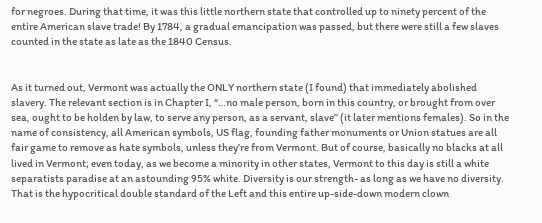for negroes. During that time, it was this little northern state that controlled up to ninety percent of the entire American slave trade! By 1784, a gradual emancipation was passed, but there were still a few slaves counted in the state as late as the 1840 Census.


As it turned out, Vermont was actually the ONLY northern state (I found) that immediately abolished slavery. The relevant section is in Chapter I, “…no male person, born in this country, or brought from over sea, ought to be holden by law, to serve any person, as a servant, slave” (it later mentions females). So in the name of consistency, all American symbols, US flag, founding father monuments or Union statues are all fair game to remove as hate symbols, unless they’re from Vermont. But of course, basically no blacks at all lived in Vermont; even today, as we become a minority in other states, Vermont to this day is still a white separatists paradise at an astounding 95% white. Diversity is our strength- as long as we have no diversity. That is the hypocritical double standard of the Left and this entire up-side-down modern clown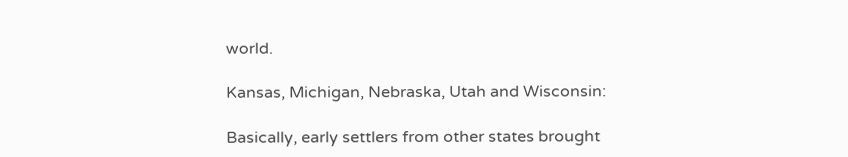world.

Kansas, Michigan, Nebraska, Utah and Wisconsin:

Basically, early settlers from other states brought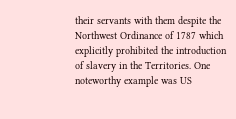their servants with them despite the Northwest Ordinance of 1787 which explicitly prohibited the introduction of slavery in the Territories. One noteworthy example was US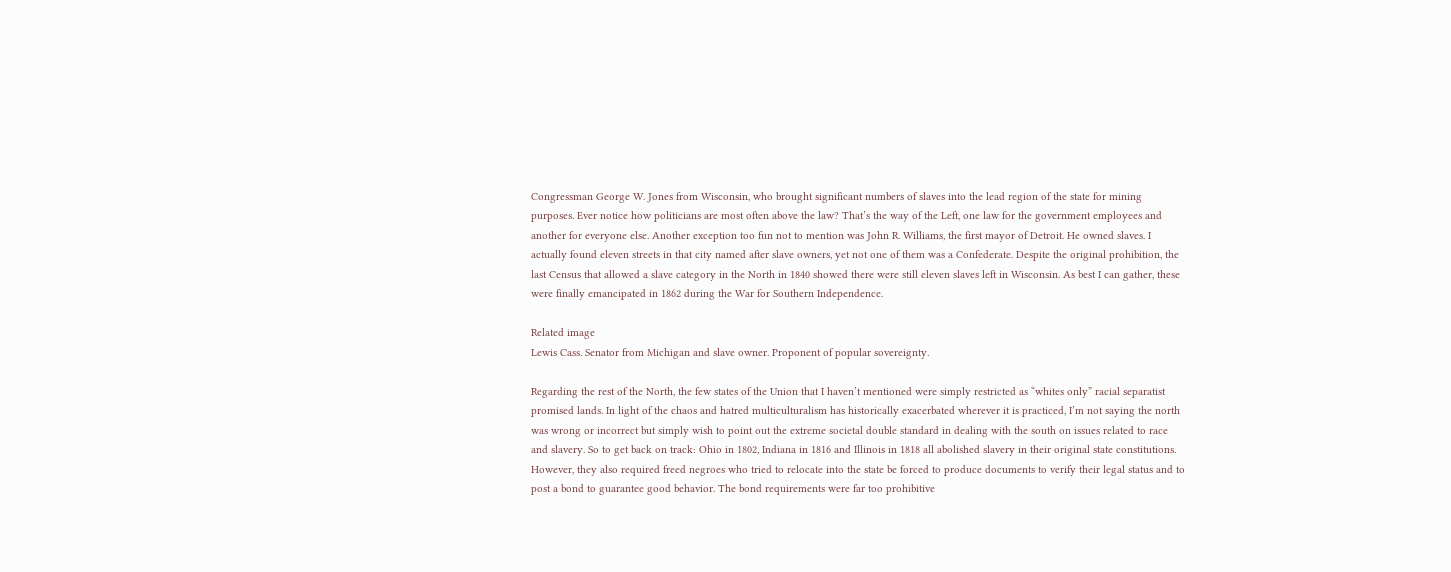Congressman George W. Jones from Wisconsin, who brought significant numbers of slaves into the lead region of the state for mining purposes. Ever notice how politicians are most often above the law? That’s the way of the Left, one law for the government employees and another for everyone else. Another exception too fun not to mention was John R. Williams, the first mayor of Detroit. He owned slaves. I actually found eleven streets in that city named after slave owners, yet not one of them was a Confederate. Despite the original prohibition, the last Census that allowed a slave category in the North in 1840 showed there were still eleven slaves left in Wisconsin. As best I can gather, these were finally emancipated in 1862 during the War for Southern Independence.

Related image
Lewis Cass. Senator from Michigan and slave owner. Proponent of popular sovereignty.

Regarding the rest of the North, the few states of the Union that I haven’t mentioned were simply restricted as “whites only” racial separatist promised lands. In light of the chaos and hatred multiculturalism has historically exacerbated wherever it is practiced, I’m not saying the north was wrong or incorrect but simply wish to point out the extreme societal double standard in dealing with the south on issues related to race and slavery. So to get back on track: Ohio in 1802, Indiana in 1816 and Illinois in 1818 all abolished slavery in their original state constitutions. However, they also required freed negroes who tried to relocate into the state be forced to produce documents to verify their legal status and to post a bond to guarantee good behavior. The bond requirements were far too prohibitive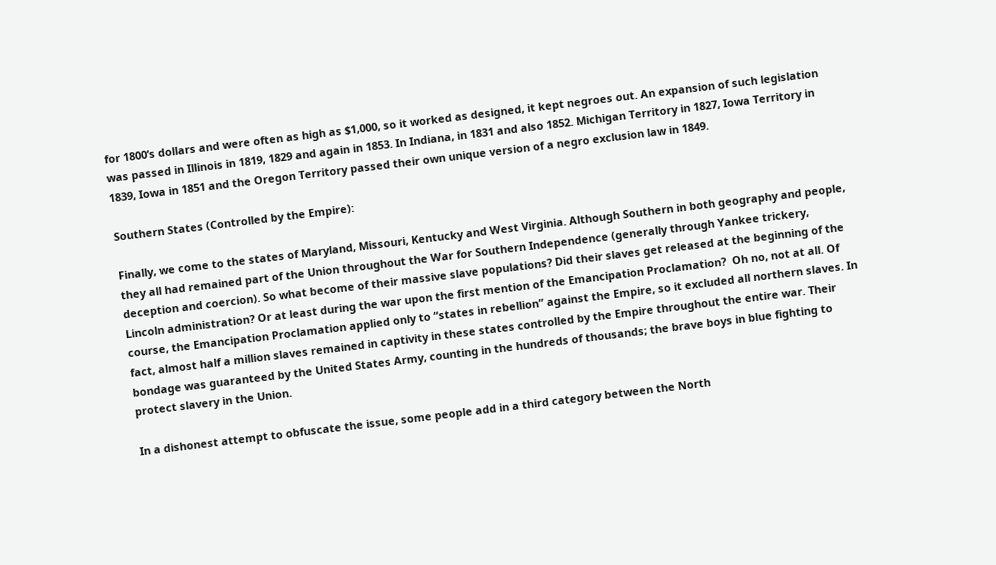for 1800’s dollars and were often as high as $1,000, so it worked as designed, it kept negroes out. An expansion of such legislation was passed in Illinois in 1819, 1829 and again in 1853. In Indiana, in 1831 and also 1852. Michigan Territory in 1827, Iowa Territory in 1839, Iowa in 1851 and the Oregon Territory passed their own unique version of a negro exclusion law in 1849.

Southern States (Controlled by the Empire):

Finally, we come to the states of Maryland, Missouri, Kentucky and West Virginia. Although Southern in both geography and people, they all had remained part of the Union throughout the War for Southern Independence (generally through Yankee trickery, deception and coercion). So what become of their massive slave populations? Did their slaves get released at the beginning of the Lincoln administration? Or at least during the war upon the first mention of the Emancipation Proclamation?  Oh no, not at all. Of course, the Emancipation Proclamation applied only to “states in rebellion” against the Empire, so it excluded all northern slaves. In fact, almost half a million slaves remained in captivity in these states controlled by the Empire throughout the entire war. Their bondage was guaranteed by the United States Army, counting in the hundreds of thousands; the brave boys in blue fighting to protect slavery in the Union.

In a dishonest attempt to obfuscate the issue, some people add in a third category between the North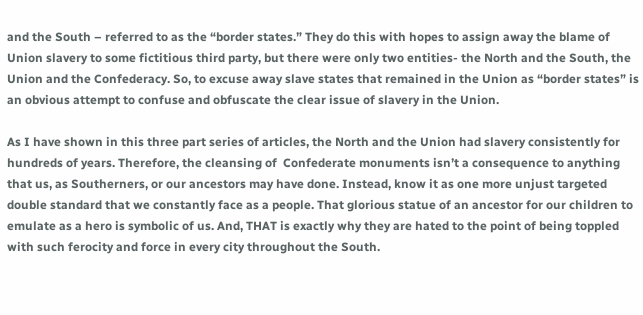and the South – referred to as the “border states.” They do this with hopes to assign away the blame of Union slavery to some fictitious third party, but there were only two entities- the North and the South, the Union and the Confederacy. So, to excuse away slave states that remained in the Union as “border states” is an obvious attempt to confuse and obfuscate the clear issue of slavery in the Union.

As I have shown in this three part series of articles, the North and the Union had slavery consistently for hundreds of years. Therefore, the cleansing of  Confederate monuments isn’t a consequence to anything that us, as Southerners, or our ancestors may have done. Instead, know it as one more unjust targeted double standard that we constantly face as a people. That glorious statue of an ancestor for our children to emulate as a hero is symbolic of us. And, THAT is exactly why they are hated to the point of being toppled with such ferocity and force in every city throughout the South.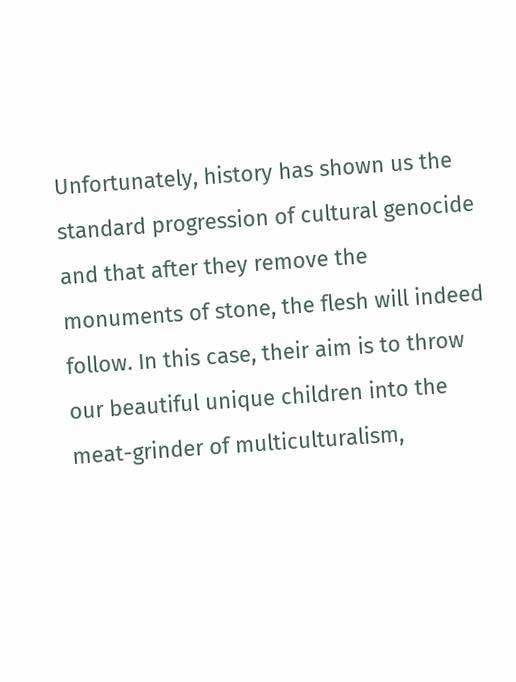Unfortunately, history has shown us the standard progression of cultural genocide and that after they remove the monuments of stone, the flesh will indeed follow. In this case, their aim is to throw our beautiful unique children into the meat-grinder of multiculturalism,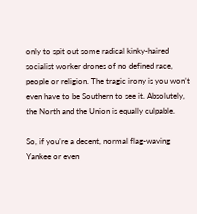only to spit out some radical kinky-haired socialist worker drones of no defined race, people or religion. The tragic irony is you won’t even have to be Southern to see it. Absolutely, the North and the Union is equally culpable.

So, if you’re a decent, normal flag-waving Yankee or even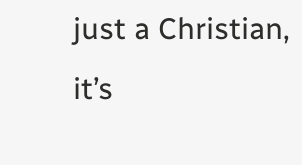just a Christian, it’s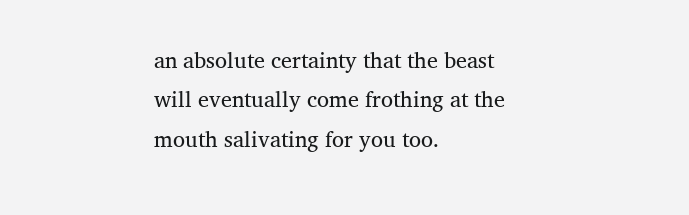an absolute certainty that the beast will eventually come frothing at the mouth salivating for you too.